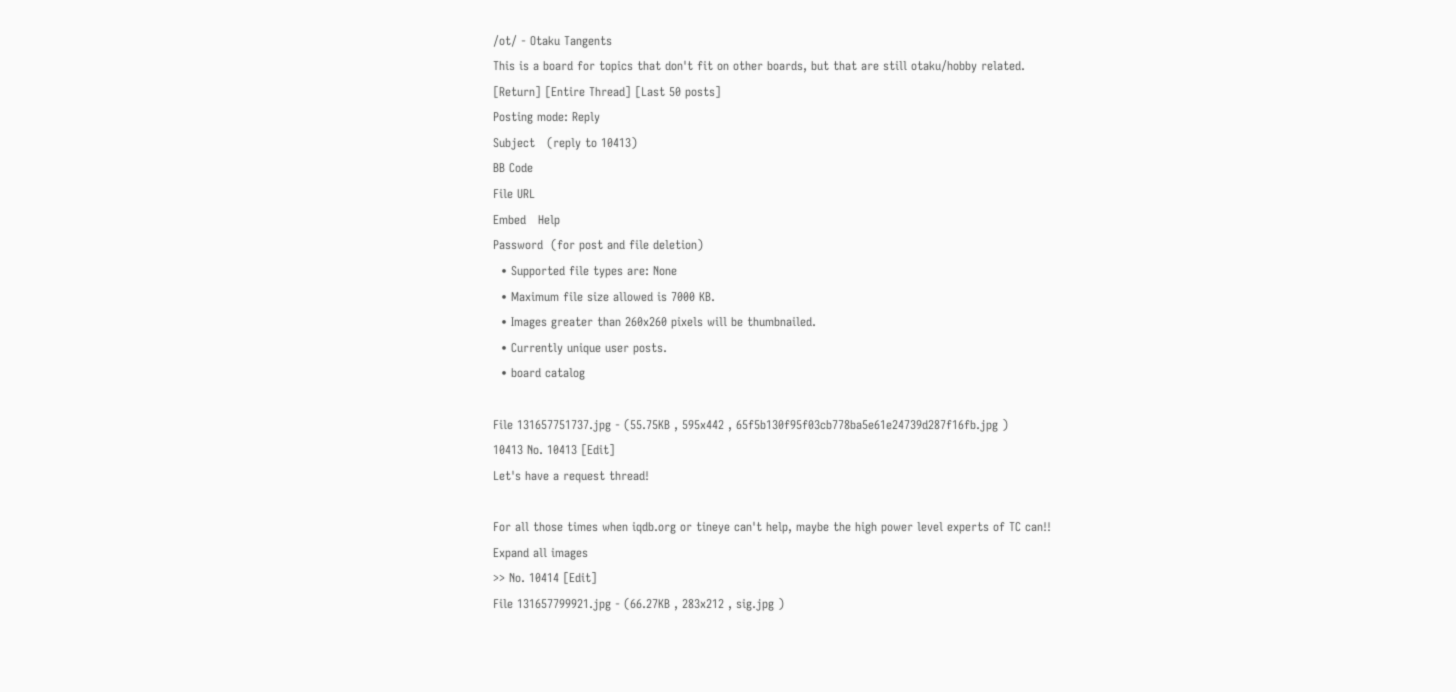/ot/ - Otaku Tangents
This is a board for topics that don't fit on other boards, but that are still otaku/hobby related.
[Return] [Entire Thread] [Last 50 posts]
Posting mode: Reply
Subject   (reply to 10413)
BB Code
File URL
Embed   Help
Password  (for post and file deletion)
  • Supported file types are: None
  • Maximum file size allowed is 7000 KB.
  • Images greater than 260x260 pixels will be thumbnailed.
  • Currently unique user posts.
  • board catalog

File 131657751737.jpg - (55.75KB , 595x442 , 65f5b130f95f03cb778ba5e61e24739d287f16fb.jpg )
10413 No. 10413 [Edit]
Let's have a request thread!

For all those times when iqdb.org or tineye can't help, maybe the high power level experts of TC can!!
Expand all images
>> No. 10414 [Edit]
File 131657799921.jpg - (66.27KB , 283x212 , sig.jpg )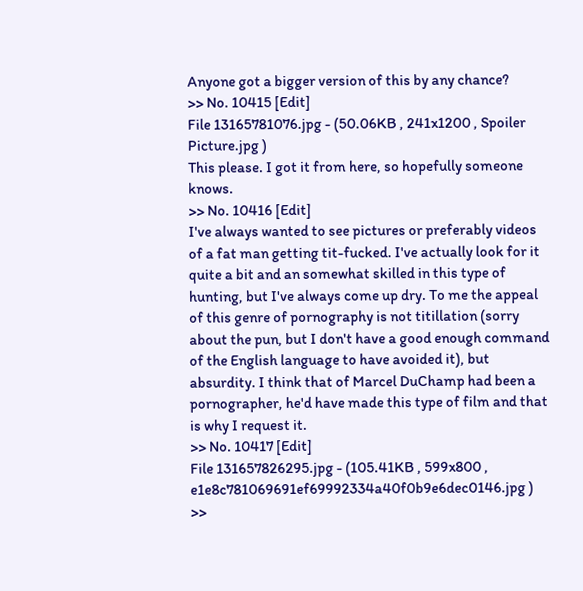Anyone got a bigger version of this by any chance?
>> No. 10415 [Edit]
File 13165781076.jpg - (50.06KB , 241x1200 , Spoiler Picture.jpg )
This please. I got it from here, so hopefully someone knows.
>> No. 10416 [Edit]
I've always wanted to see pictures or preferably videos of a fat man getting tit-fucked. I've actually look for it quite a bit and an somewhat skilled in this type of hunting, but I've always come up dry. To me the appeal of this genre of pornography is not titillation (sorry about the pun, but I don't have a good enough command of the English language to have avoided it), but absurdity. I think that of Marcel DuChamp had been a pornographer, he'd have made this type of film and that is why I request it.
>> No. 10417 [Edit]
File 131657826295.jpg - (105.41KB , 599x800 , e1e8c781069691ef69992334a40f0b9e6dec0146.jpg )
>>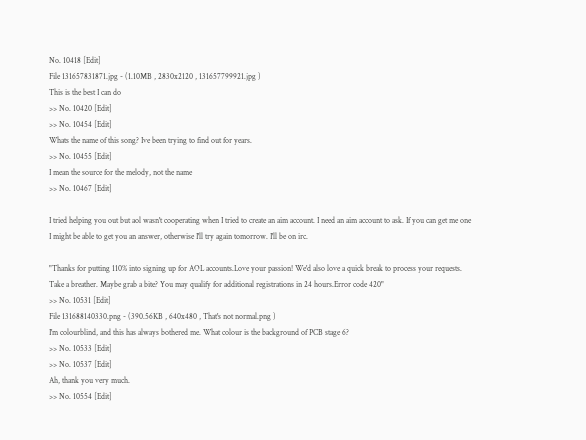No. 10418 [Edit]
File 131657831871.jpg - (1.10MB , 2830x2120 , 131657799921.jpg )
This is the best I can do
>> No. 10420 [Edit]
>> No. 10454 [Edit]
Whats the name of this song? Ive been trying to find out for years.
>> No. 10455 [Edit]
I mean the source for the melody, not the name
>> No. 10467 [Edit]

I tried helping you out but aol wasn't cooperating when I tried to create an aim account. I need an aim account to ask. If you can get me one I might be able to get you an answer, otherwise I'll try again tomorrow. I'll be on irc.

"Thanks for putting 110% into signing up for AOL accounts.Love your passion! We'd also love a quick break to process your requests. Take a breather. Maybe grab a bite? You may qualify for additional registrations in 24 hours.Error code 420"
>> No. 10531 [Edit]
File 131688140330.png - (390.56KB , 640x480 , That's not normal.png )
I'm colourblind, and this has always bothered me. What colour is the background of PCB stage 6?
>> No. 10533 [Edit]
>> No. 10537 [Edit]
Ah, thank you very much.
>> No. 10554 [Edit]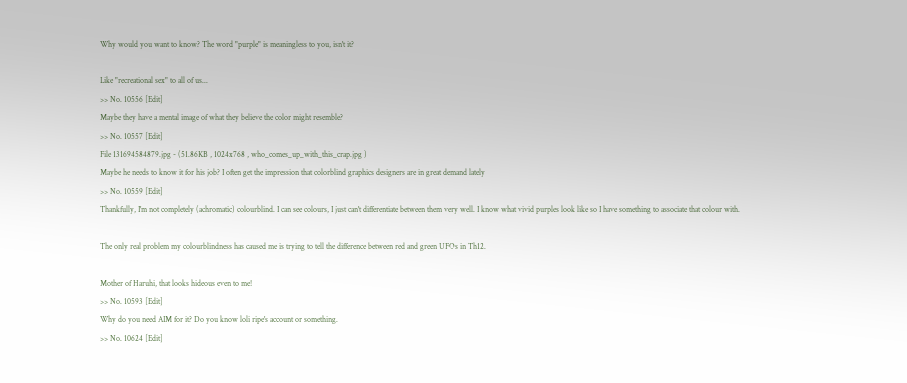Why would you want to know? The word "purple" is meaningless to you, isn't it?

Like "recreational sex" to all of us...
>> No. 10556 [Edit]
Maybe they have a mental image of what they believe the color might resemble?
>> No. 10557 [Edit]
File 131694584879.jpg - (51.86KB , 1024x768 , who_comes_up_with_this_crap.jpg )
Maybe he needs to know it for his job? I often get the impression that colorblind graphics designers are in great demand lately
>> No. 10559 [Edit]
Thankfully, I'm not completely (achromatic) colourblind. I can see colours, I just can't differentiate between them very well. I know what vivid purples look like so I have something to associate that colour with.

The only real problem my colourblindness has caused me is trying to tell the difference between red and green UFOs in Th12.

Mother of Haruhi, that looks hideous even to me!
>> No. 10593 [Edit]
Why do you need AIM for it? Do you know loli ripe's account or something.
>> No. 10624 [Edit]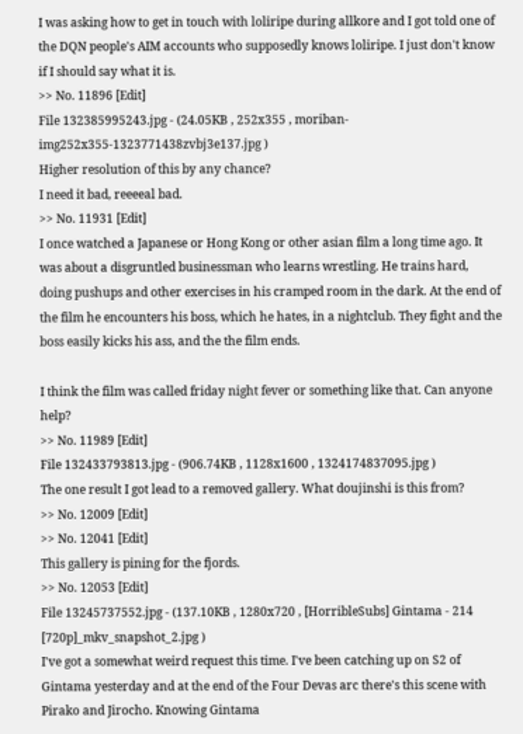I was asking how to get in touch with loliripe during allkore and I got told one of the DQN people's AIM accounts who supposedly knows loliripe. I just don't know if I should say what it is.
>> No. 11896 [Edit]
File 132385995243.jpg - (24.05KB , 252x355 , moriban-img252x355-1323771438zvbj3e137.jpg )
Higher resolution of this by any chance?
I need it bad, reeeeal bad.
>> No. 11931 [Edit]
I once watched a Japanese or Hong Kong or other asian film a long time ago. It was about a disgruntled businessman who learns wrestling. He trains hard, doing pushups and other exercises in his cramped room in the dark. At the end of the film he encounters his boss, which he hates, in a nightclub. They fight and the boss easily kicks his ass, and the the film ends.

I think the film was called friday night fever or something like that. Can anyone help?
>> No. 11989 [Edit]
File 132433793813.jpg - (906.74KB , 1128x1600 , 1324174837095.jpg )
The one result I got lead to a removed gallery. What doujinshi is this from?
>> No. 12009 [Edit]
>> No. 12041 [Edit]
This gallery is pining for the fjords.
>> No. 12053 [Edit]
File 13245737552.jpg - (137.10KB , 1280x720 , [HorribleSubs] Gintama - 214 [720p]_mkv_snapshot_2.jpg )
I've got a somewhat weird request this time. I've been catching up on S2 of Gintama yesterday and at the end of the Four Devas arc there's this scene with Pirako and Jirocho. Knowing Gintama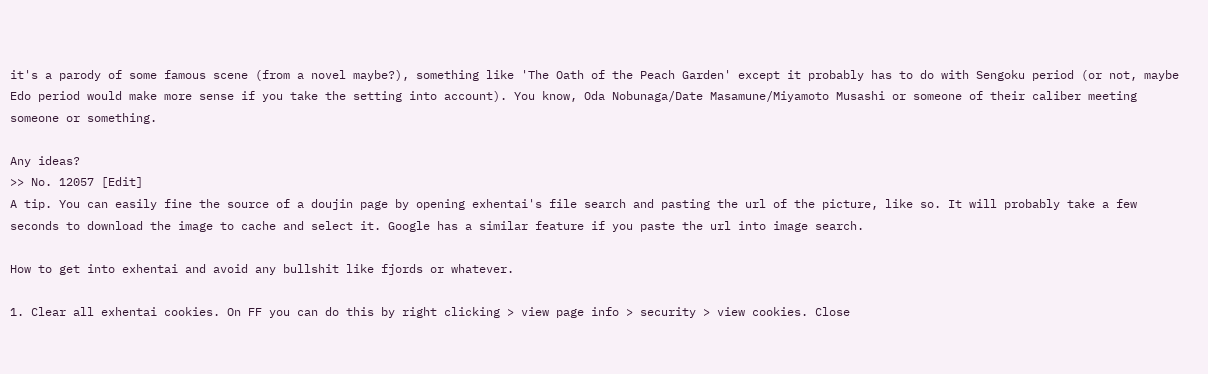it's a parody of some famous scene (from a novel maybe?), something like 'The Oath of the Peach Garden' except it probably has to do with Sengoku period (or not, maybe Edo period would make more sense if you take the setting into account). You know, Oda Nobunaga/Date Masamune/Miyamoto Musashi or someone of their caliber meeting someone or something.

Any ideas?
>> No. 12057 [Edit]
A tip. You can easily fine the source of a doujin page by opening exhentai's file search and pasting the url of the picture, like so. It will probably take a few seconds to download the image to cache and select it. Google has a similar feature if you paste the url into image search.

How to get into exhentai and avoid any bullshit like fjords or whatever.

1. Clear all exhentai cookies. On FF you can do this by right clicking > view page info > security > view cookies. Close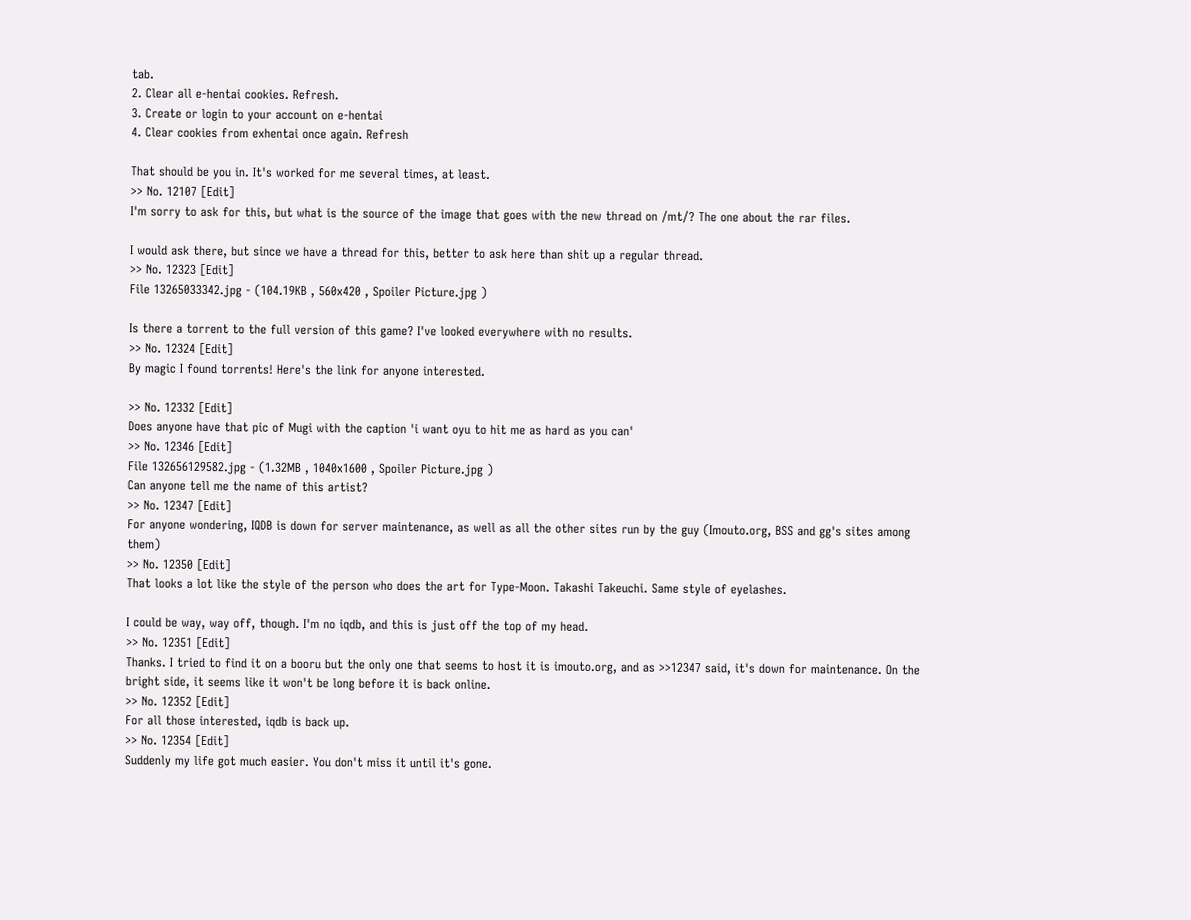tab.
2. Clear all e-hentai cookies. Refresh.
3. Create or login to your account on e-hentai
4. Clear cookies from exhentai once again. Refresh

That should be you in. It's worked for me several times, at least.
>> No. 12107 [Edit]
I'm sorry to ask for this, but what is the source of the image that goes with the new thread on /mt/? The one about the rar files.

I would ask there, but since we have a thread for this, better to ask here than shit up a regular thread.
>> No. 12323 [Edit]
File 13265033342.jpg - (104.19KB , 560x420 , Spoiler Picture.jpg )

Is there a torrent to the full version of this game? I've looked everywhere with no results.
>> No. 12324 [Edit]
By magic I found torrents! Here's the link for anyone interested.

>> No. 12332 [Edit]
Does anyone have that pic of Mugi with the caption 'i want oyu to hit me as hard as you can'
>> No. 12346 [Edit]
File 132656129582.jpg - (1.32MB , 1040x1600 , Spoiler Picture.jpg )
Can anyone tell me the name of this artist?
>> No. 12347 [Edit]
For anyone wondering, IQDB is down for server maintenance, as well as all the other sites run by the guy (Imouto.org, BSS and gg's sites among them)
>> No. 12350 [Edit]
That looks a lot like the style of the person who does the art for Type-Moon. Takashi Takeuchi. Same style of eyelashes.

I could be way, way off, though. I'm no iqdb, and this is just off the top of my head.
>> No. 12351 [Edit]
Thanks. I tried to find it on a booru but the only one that seems to host it is imouto.org, and as >>12347 said, it's down for maintenance. On the bright side, it seems like it won't be long before it is back online.
>> No. 12352 [Edit]
For all those interested, iqdb is back up.
>> No. 12354 [Edit]
Suddenly my life got much easier. You don't miss it until it's gone.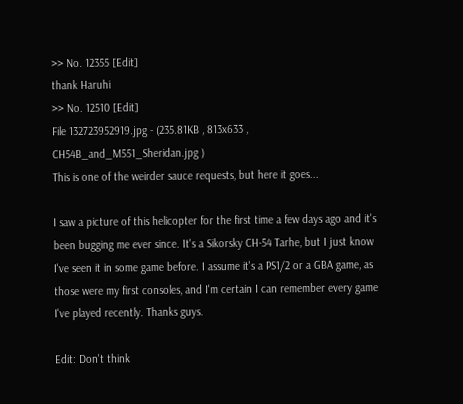>> No. 12355 [Edit]
thank Haruhi
>> No. 12510 [Edit]
File 132723952919.jpg - (235.81KB , 813x633 , CH54B_and_M551_Sheridan.jpg )
This is one of the weirder sauce requests, but here it goes...

I saw a picture of this helicopter for the first time a few days ago and it's been bugging me ever since. It's a Sikorsky CH-54 Tarhe, but I just know I've seen it in some game before. I assume it's a PS1/2 or a GBA game, as those were my first consoles, and I'm certain I can remember every game I've played recently. Thanks guys.

Edit: Don't think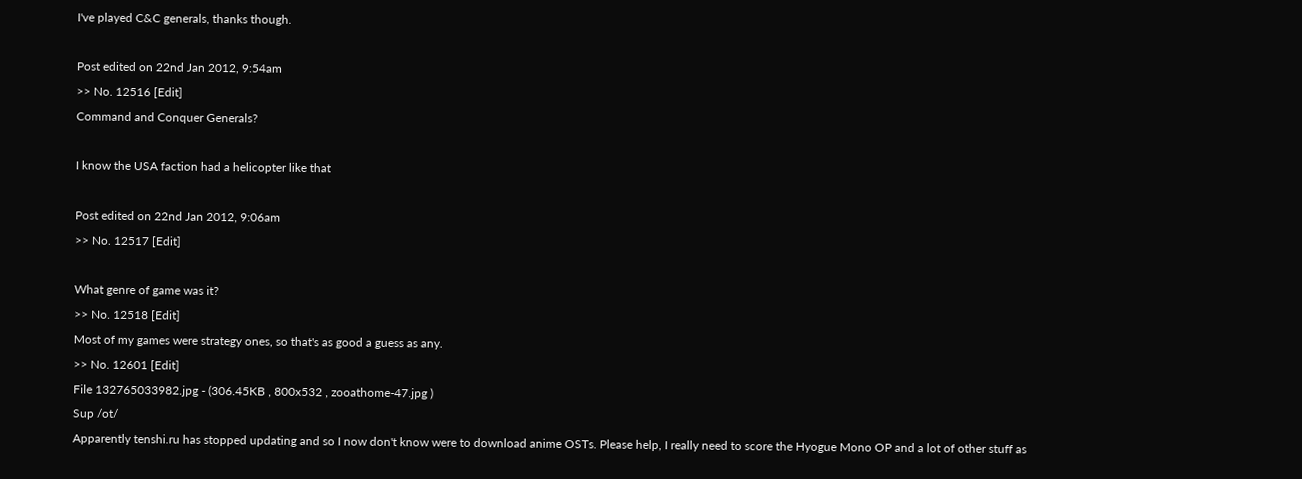I've played C&C generals, thanks though.

Post edited on 22nd Jan 2012, 9:54am
>> No. 12516 [Edit]
Command and Conquer Generals?

I know the USA faction had a helicopter like that

Post edited on 22nd Jan 2012, 9:06am
>> No. 12517 [Edit]

What genre of game was it?
>> No. 12518 [Edit]
Most of my games were strategy ones, so that's as good a guess as any.
>> No. 12601 [Edit]
File 132765033982.jpg - (306.45KB , 800x532 , zooathome-47.jpg )
Sup /ot/
Apparently tenshi.ru has stopped updating and so I now don't know were to download anime OSTs. Please help, I really need to score the Hyogue Mono OP and a lot of other stuff as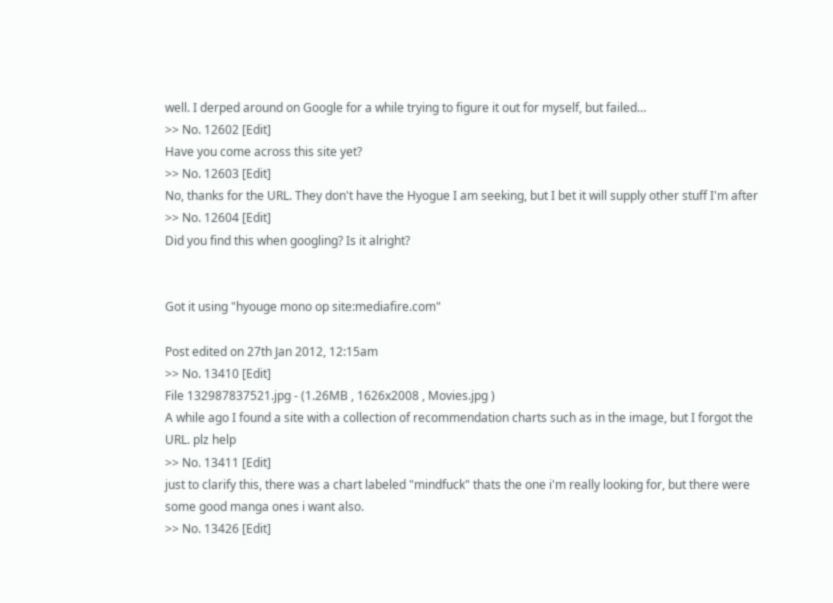well. I derped around on Google for a while trying to figure it out for myself, but failed…
>> No. 12602 [Edit]
Have you come across this site yet?
>> No. 12603 [Edit]
No, thanks for the URL. They don't have the Hyogue I am seeking, but I bet it will supply other stuff I'm after
>> No. 12604 [Edit]
Did you find this when googling? Is it alright?


Got it using "hyouge mono op site:mediafire.com"

Post edited on 27th Jan 2012, 12:15am
>> No. 13410 [Edit]
File 132987837521.jpg - (1.26MB , 1626x2008 , Movies.jpg )
A while ago I found a site with a collection of recommendation charts such as in the image, but I forgot the URL. plz help
>> No. 13411 [Edit]
just to clarify this, there was a chart labeled "mindfuck" thats the one i'm really looking for, but there were some good manga ones i want also.
>> No. 13426 [Edit]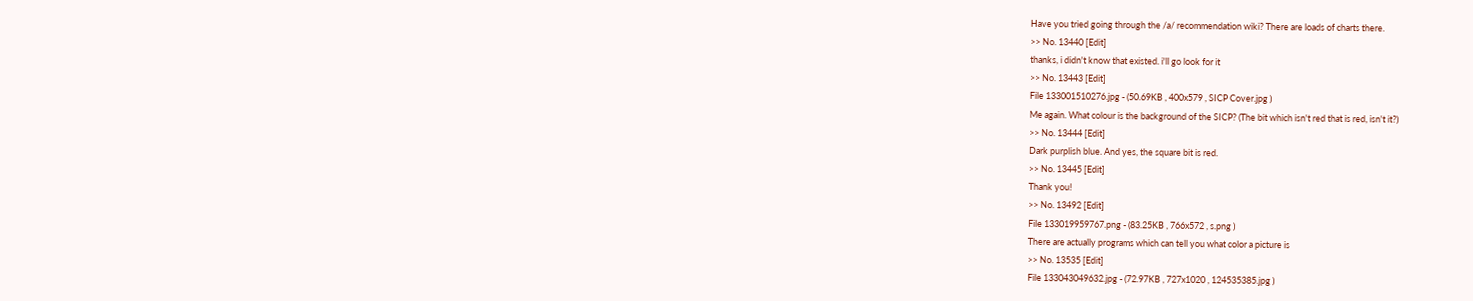Have you tried going through the /a/ recommendation wiki? There are loads of charts there.
>> No. 13440 [Edit]
thanks, i didn't know that existed. i'll go look for it
>> No. 13443 [Edit]
File 133001510276.jpg - (50.69KB , 400x579 , SICP Cover.jpg )
Me again. What colour is the background of the SICP? (The bit which isn't red that is red, isn't it?)
>> No. 13444 [Edit]
Dark purplish blue. And yes, the square bit is red.
>> No. 13445 [Edit]
Thank you!
>> No. 13492 [Edit]
File 133019959767.png - (83.25KB , 766x572 , s.png )
There are actually programs which can tell you what color a picture is
>> No. 13535 [Edit]
File 133043049632.jpg - (72.97KB , 727x1020 , 124535385.jpg )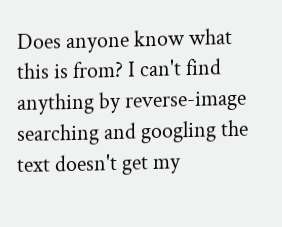Does anyone know what this is from? I can't find anything by reverse-image searching and googling the text doesn't get my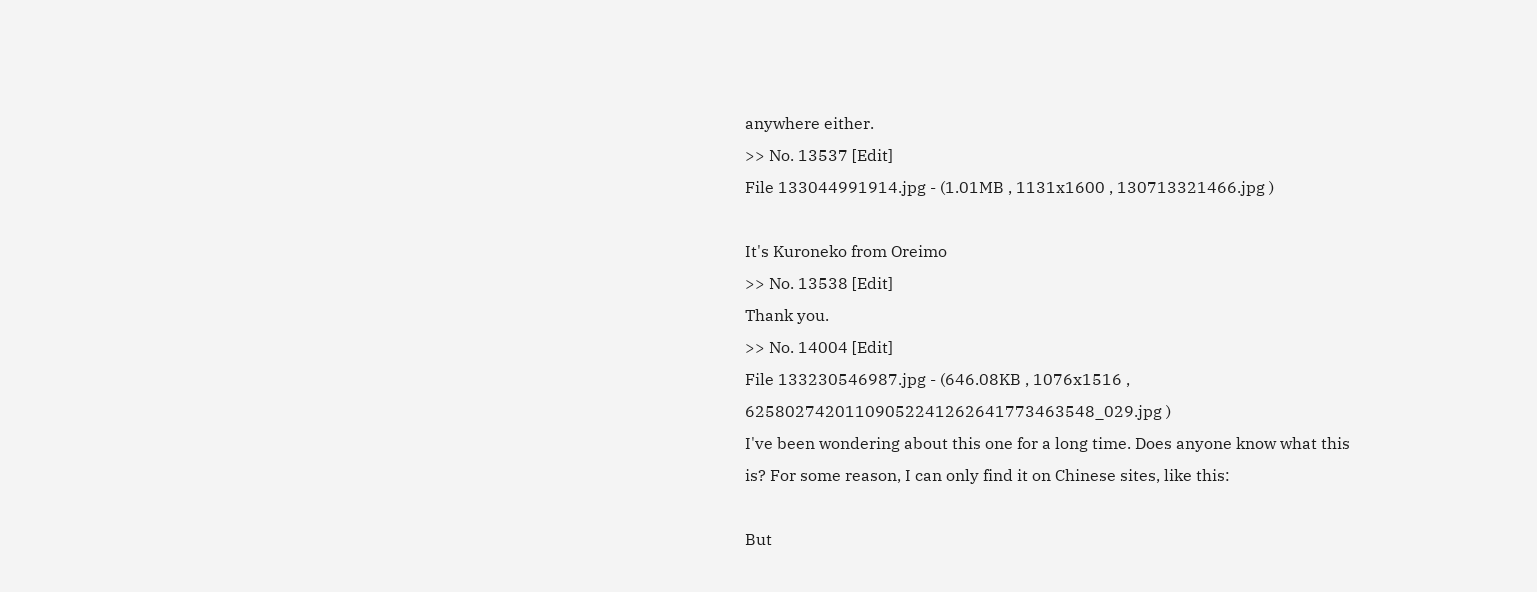anywhere either.
>> No. 13537 [Edit]
File 133044991914.jpg - (1.01MB , 1131x1600 , 130713321466.jpg )

It's Kuroneko from Oreimo
>> No. 13538 [Edit]
Thank you.
>> No. 14004 [Edit]
File 133230546987.jpg - (646.08KB , 1076x1516 , 62580274201109052241262641773463548_029.jpg )
I've been wondering about this one for a long time. Does anyone know what this is? For some reason, I can only find it on Chinese sites, like this:

But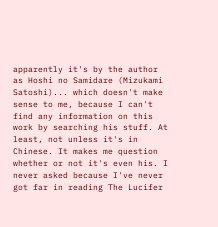apparently it's by the author as Hoshi no Samidare (Mizukami Satoshi)... which doesn't make sense to me, because I can't find any information on this work by searching his stuff. At least, not unless it's in Chinese. It makes me question whether or not it's even his. I never asked because I've never got far in reading The Lucifer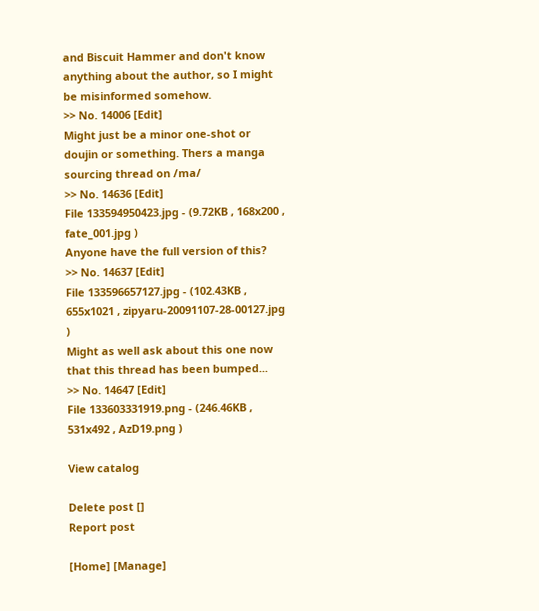and Biscuit Hammer and don't know anything about the author, so I might be misinformed somehow.
>> No. 14006 [Edit]
Might just be a minor one-shot or doujin or something. Thers a manga sourcing thread on /ma/
>> No. 14636 [Edit]
File 133594950423.jpg - (9.72KB , 168x200 , fate_001.jpg )
Anyone have the full version of this?
>> No. 14637 [Edit]
File 133596657127.jpg - (102.43KB , 655x1021 , zipyaru-20091107-28-00127.jpg )
Might as well ask about this one now that this thread has been bumped...
>> No. 14647 [Edit]
File 133603331919.png - (246.46KB , 531x492 , AzD19.png )

View catalog

Delete post []
Report post

[Home] [Manage]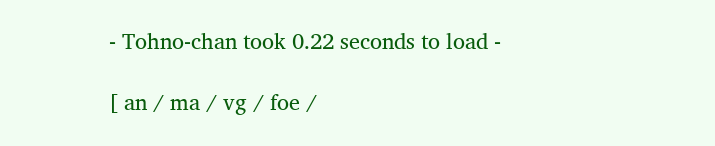- Tohno-chan took 0.22 seconds to load -

[ an / ma / vg / foe /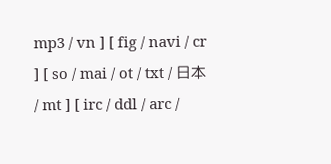mp3 / vn ] [ fig / navi / cr ] [ so / mai / ot / txt / 日本 / mt ] [ irc / ddl / arc /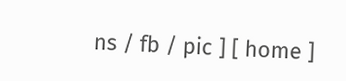ns / fb / pic ] [ home ]